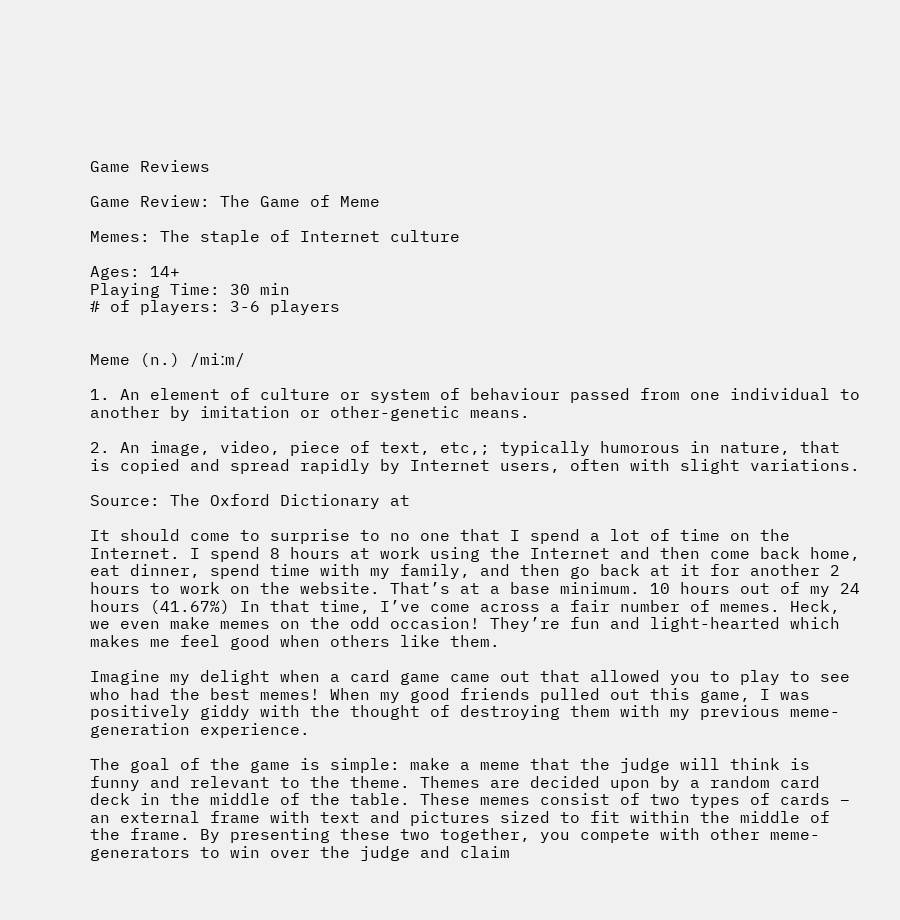Game Reviews

Game Review: The Game of Meme

Memes: The staple of Internet culture

Ages: 14+
Playing Time: 30 min
# of players: 3-6 players


Meme (n.) /miːm/

1. An element of culture or system of behaviour passed from one individual to another by imitation or other-genetic means.

2. An image, video, piece of text, etc,; typically humorous in nature, that is copied and spread rapidly by Internet users, often with slight variations.

Source: The Oxford Dictionary at

It should come to surprise to no one that I spend a lot of time on the Internet. I spend 8 hours at work using the Internet and then come back home, eat dinner, spend time with my family, and then go back at it for another 2 hours to work on the website. That’s at a base minimum. 10 hours out of my 24 hours (41.67%) In that time, I’ve come across a fair number of memes. Heck, we even make memes on the odd occasion! They’re fun and light-hearted which makes me feel good when others like them.

Imagine my delight when a card game came out that allowed you to play to see who had the best memes! When my good friends pulled out this game, I was positively giddy with the thought of destroying them with my previous meme-generation experience.

The goal of the game is simple: make a meme that the judge will think is funny and relevant to the theme. Themes are decided upon by a random card deck in the middle of the table. These memes consist of two types of cards – an external frame with text and pictures sized to fit within the middle of the frame. By presenting these two together, you compete with other meme-generators to win over the judge and claim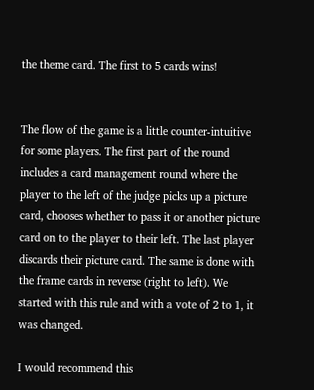the theme card. The first to 5 cards wins!


The flow of the game is a little counter-intuitive for some players. The first part of the round includes a card management round where the player to the left of the judge picks up a picture card, chooses whether to pass it or another picture card on to the player to their left. The last player discards their picture card. The same is done with the frame cards in reverse (right to left). We started with this rule and with a vote of 2 to 1, it was changed.

I would recommend this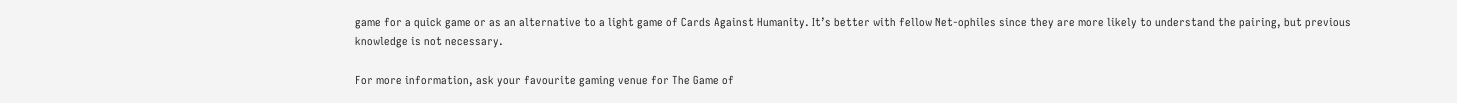game for a quick game or as an alternative to a light game of Cards Against Humanity. It’s better with fellow Net-ophiles since they are more likely to understand the pairing, but previous knowledge is not necessary.

For more information, ask your favourite gaming venue for The Game of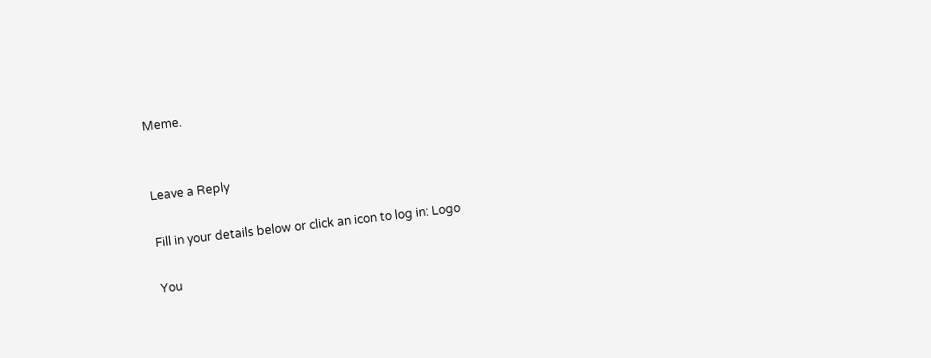Meme.


Leave a Reply

Fill in your details below or click an icon to log in: Logo

You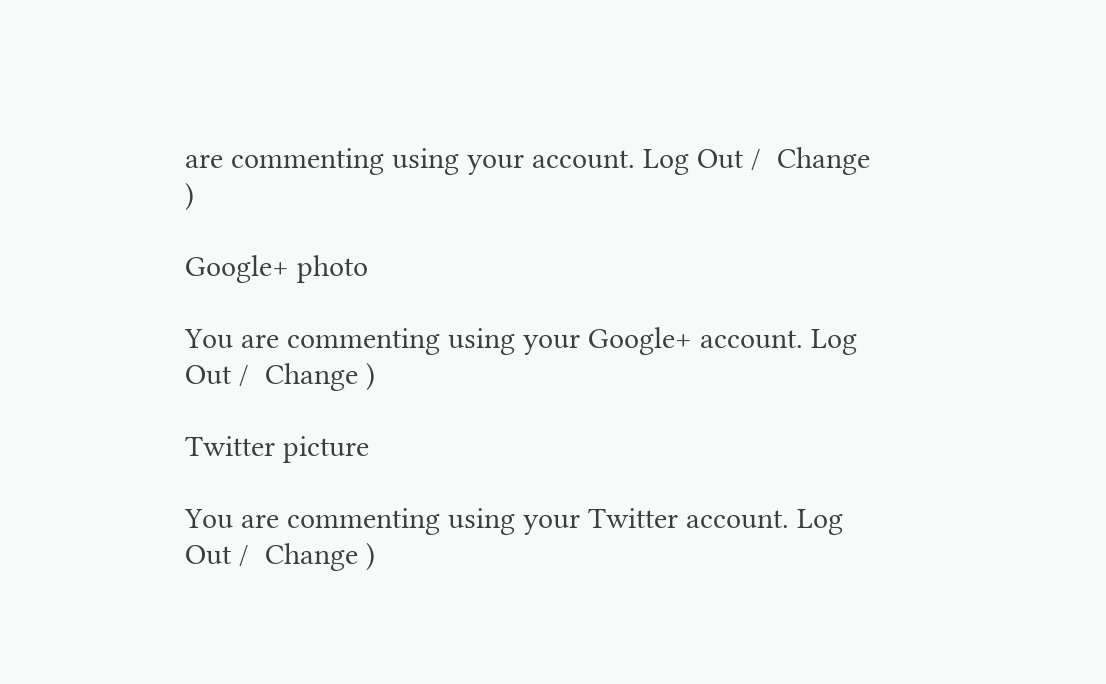are commenting using your account. Log Out /  Change )

Google+ photo

You are commenting using your Google+ account. Log Out /  Change )

Twitter picture

You are commenting using your Twitter account. Log Out /  Change )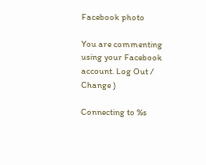Facebook photo

You are commenting using your Facebook account. Log Out /  Change )

Connecting to %s